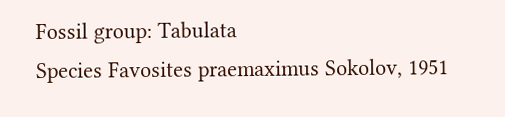Fossil group: Tabulata
Species Favosites praemaximus Sokolov, 1951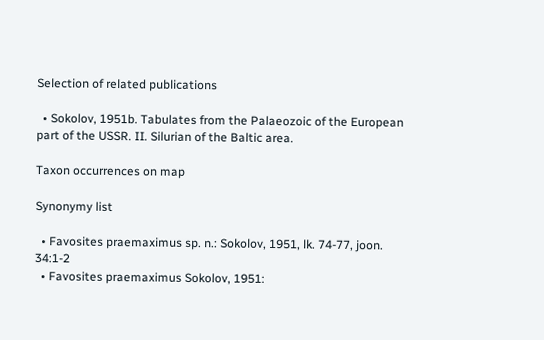Selection of related publications

  • Sokolov, 1951b. Tabulates from the Palaeozoic of the European part of the USSR. II. Silurian of the Baltic area.

Taxon occurrences on map

Synonymy list

  • Favosites praemaximus sp. n.: Sokolov, 1951, lk. 74-77, joon. 34:1-2
  • Favosites praemaximus Sokolov, 1951: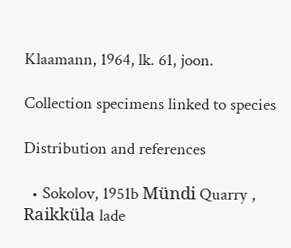Klaamann, 1964, lk. 61, joon.

Collection specimens linked to species

Distribution and references

  • Sokolov, 1951b Mündi Quarry , Raikküla lade